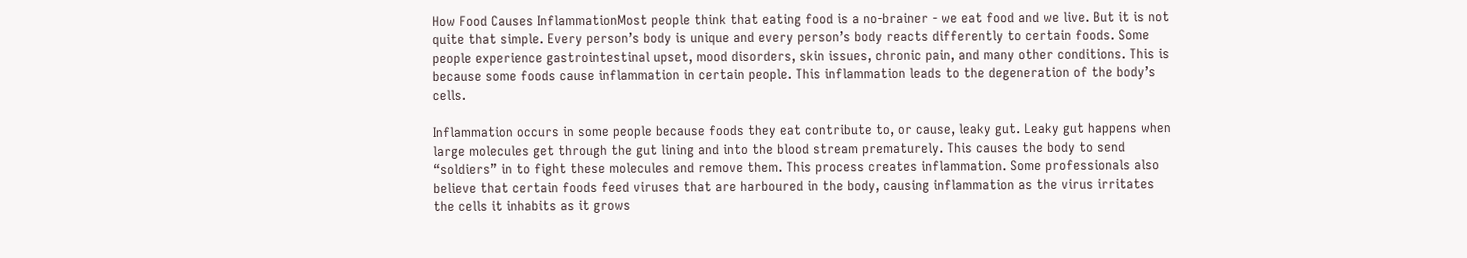How Food Causes InflammationMost people think that eating food is a no-brainer - we eat food and we live. But it is not quite that simple. Every person’s body is unique and every person’s body reacts differently to certain foods. Some people experience gastrointestinal upset, mood disorders, skin issues, chronic pain, and many other conditions. This is because some foods cause inflammation in certain people. This inflammation leads to the degeneration of the body’s cells.

Inflammation occurs in some people because foods they eat contribute to, or cause, leaky gut. Leaky gut happens when large molecules get through the gut lining and into the blood stream prematurely. This causes the body to send “soldiers” in to fight these molecules and remove them. This process creates inflammation. Some professionals also believe that certain foods feed viruses that are harboured in the body, causing inflammation as the virus irritates the cells it inhabits as it grows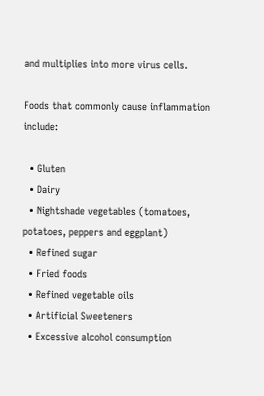and multiplies into more virus cells.

Foods that commonly cause inflammation include:

  • Gluten
  • Dairy
  • Nightshade vegetables (tomatoes, potatoes, peppers and eggplant)
  • Refined sugar
  • Fried foods
  • Refined vegetable oils
  • Artificial Sweeteners
  • Excessive alcohol consumption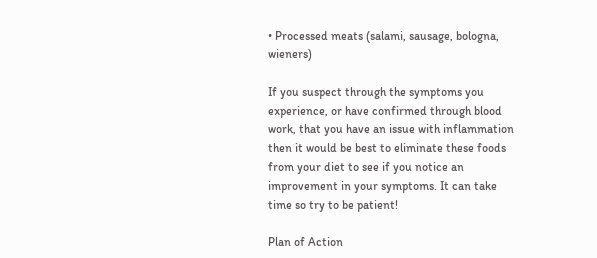• Processed meats (salami, sausage, bologna, wieners)

If you suspect through the symptoms you experience, or have confirmed through blood work, that you have an issue with inflammation then it would be best to eliminate these foods from your diet to see if you notice an improvement in your symptoms. It can take time so try to be patient!

Plan of Action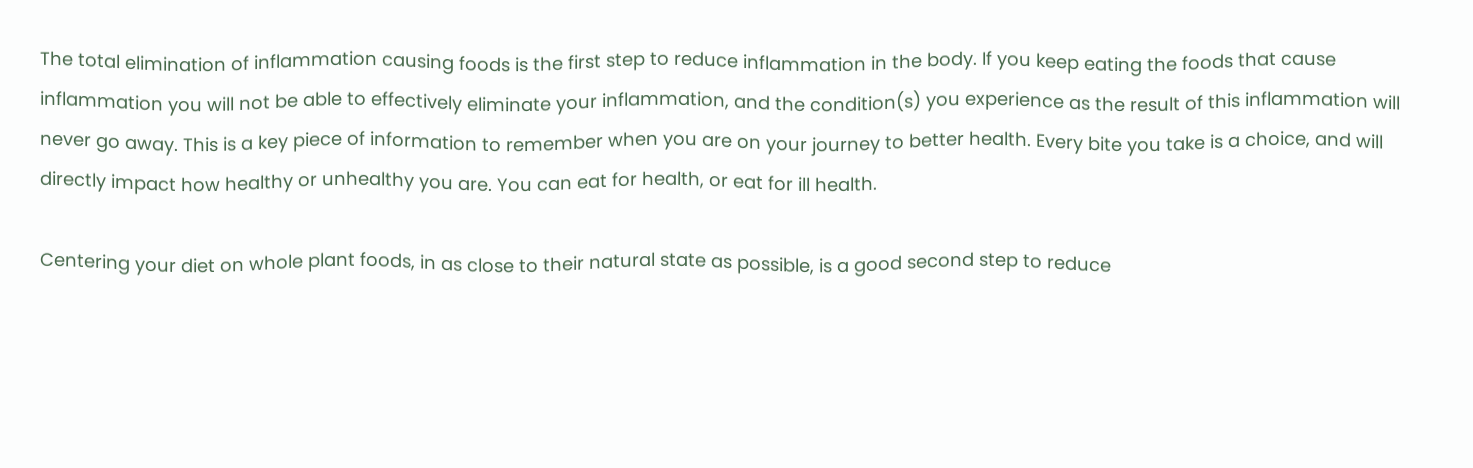The total elimination of inflammation causing foods is the first step to reduce inflammation in the body. If you keep eating the foods that cause inflammation you will not be able to effectively eliminate your inflammation, and the condition(s) you experience as the result of this inflammation will never go away. This is a key piece of information to remember when you are on your journey to better health. Every bite you take is a choice, and will directly impact how healthy or unhealthy you are. You can eat for health, or eat for ill health.

Centering your diet on whole plant foods, in as close to their natural state as possible, is a good second step to reduce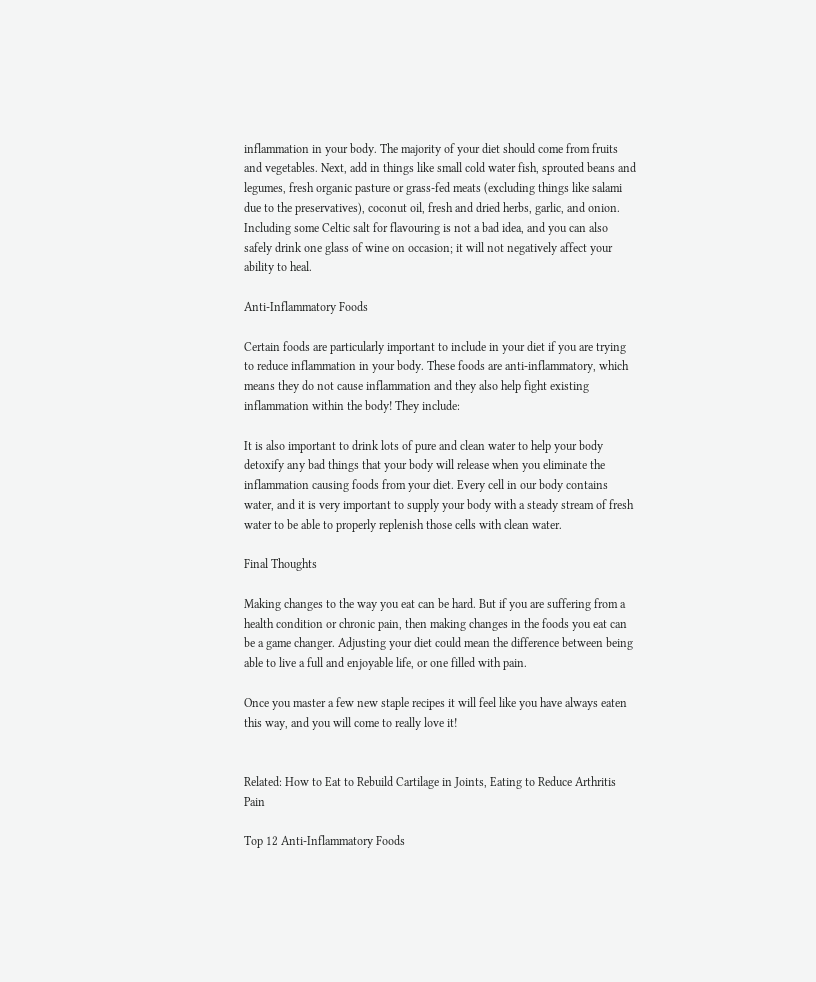inflammation in your body. The majority of your diet should come from fruits and vegetables. Next, add in things like small cold water fish, sprouted beans and legumes, fresh organic pasture or grass-fed meats (excluding things like salami due to the preservatives), coconut oil, fresh and dried herbs, garlic, and onion. Including some Celtic salt for flavouring is not a bad idea, and you can also safely drink one glass of wine on occasion; it will not negatively affect your ability to heal.

Anti-Inflammatory Foods

Certain foods are particularly important to include in your diet if you are trying to reduce inflammation in your body. These foods are anti-inflammatory, which means they do not cause inflammation and they also help fight existing inflammation within the body! They include:

It is also important to drink lots of pure and clean water to help your body detoxify any bad things that your body will release when you eliminate the inflammation causing foods from your diet. Every cell in our body contains water, and it is very important to supply your body with a steady stream of fresh water to be able to properly replenish those cells with clean water.

Final Thoughts

Making changes to the way you eat can be hard. But if you are suffering from a health condition or chronic pain, then making changes in the foods you eat can be a game changer. Adjusting your diet could mean the difference between being able to live a full and enjoyable life, or one filled with pain.

Once you master a few new staple recipes it will feel like you have always eaten this way, and you will come to really love it!


Related: How to Eat to Rebuild Cartilage in Joints, Eating to Reduce Arthritis Pain

Top 12 Anti-Inflammatory Foods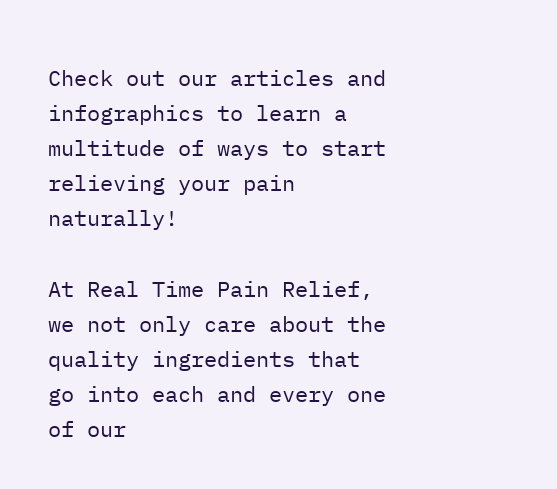Check out our articles and infographics to learn a multitude of ways to start relieving your pain naturally!

At Real Time Pain Relief, we not only care about the quality ingredients that go into each and every one of our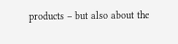products – but also about the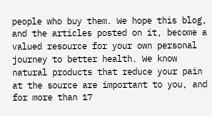people who buy them. We hope this blog, and the articles posted on it, become a valued resource for your own personal journey to better health. We know natural products that reduce your pain at the source are important to you, and for more than 17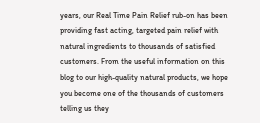years, our Real Time Pain Relief rub-on has been providing fast acting, targeted pain relief with natural ingredients to thousands of satisfied customers. From the useful information on this blog to our high-quality natural products, we hope you become one of the thousands of customers telling us they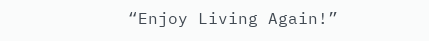“Enjoy Living Again!”